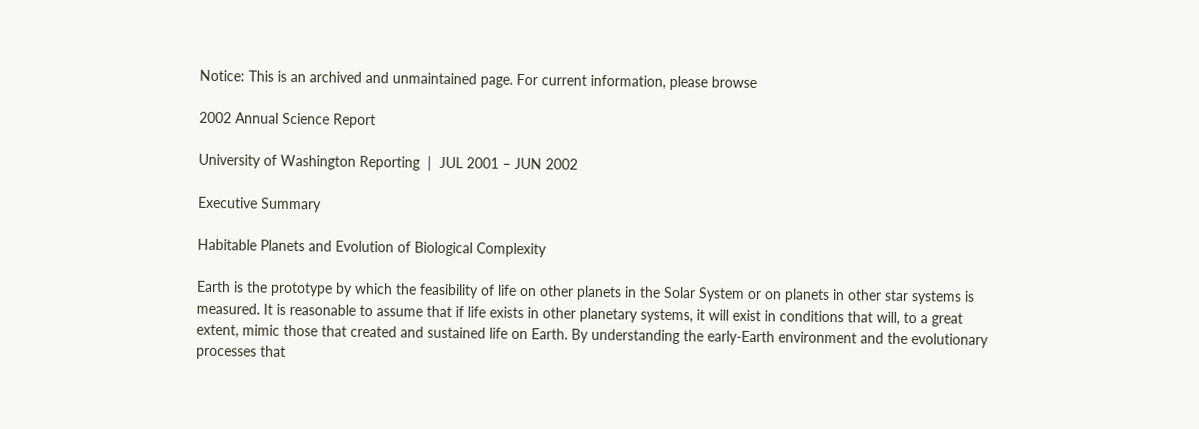Notice: This is an archived and unmaintained page. For current information, please browse

2002 Annual Science Report

University of Washington Reporting  |  JUL 2001 – JUN 2002

Executive Summary

Habitable Planets and Evolution of Biological Complexity

Earth is the prototype by which the feasibility of life on other planets in the Solar System or on planets in other star systems is measured. It is reasonable to assume that if life exists in other planetary systems, it will exist in conditions that will, to a great extent, mimic those that created and sustained life on Earth. By understanding the early-Earth environment and the evolutionary processes that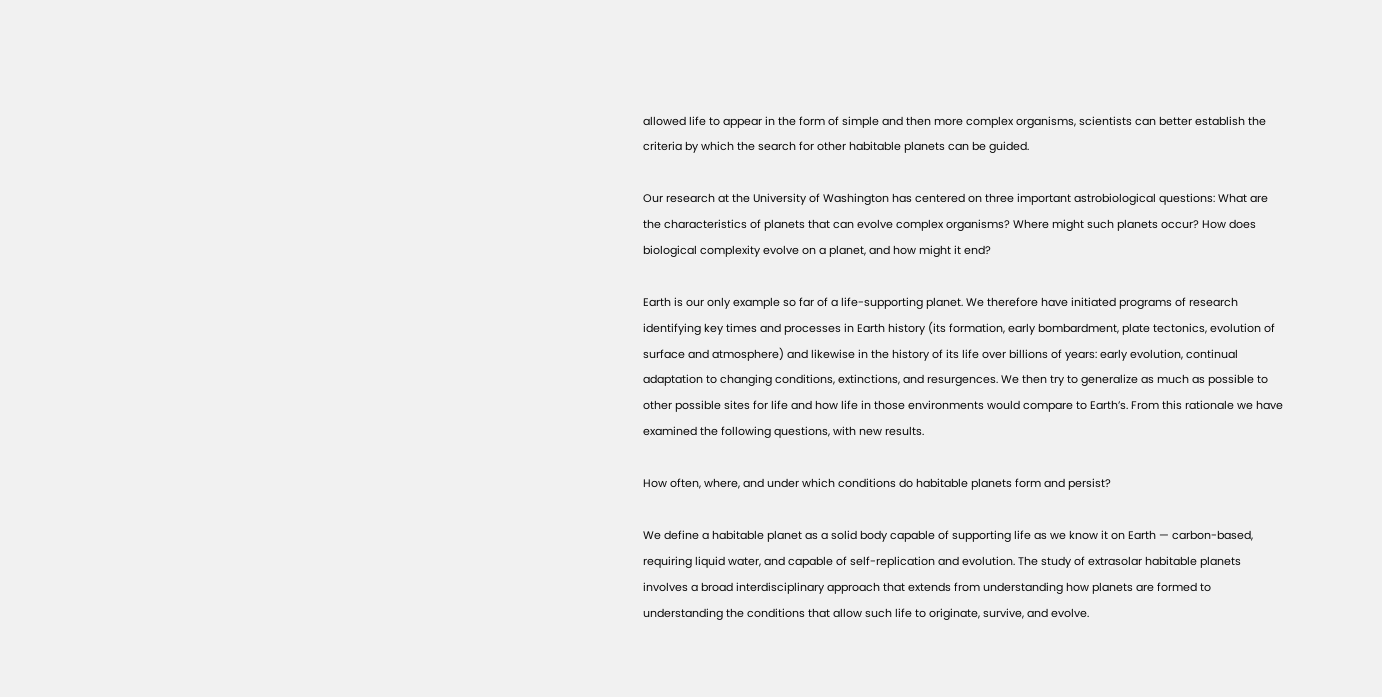allowed life to appear in the form of simple and then more complex organisms, scientists can better establish the criteria by which the search for other habitable planets can be guided.

Our research at the University of Washington has centered on three important astrobiological questions: What are the characteristics of planets that can evolve complex organisms? Where might such planets occur? How does biological complexity evolve on a planet, and how might it end?

Earth is our only example so far of a life-supporting planet. We therefore have initiated programs of research identifying key times and processes in Earth history (its formation, early bombardment, plate tectonics, evolution of surface and atmosphere) and likewise in the history of its life over billions of years: early evolution, continual adaptation to changing conditions, extinctions, and resurgences. We then try to generalize as much as possible to other possible sites for life and how life in those environments would compare to Earth’s. From this rationale we have examined the following questions, with new results.

How often, where, and under which conditions do habitable planets form and persist?

We define a habitable planet as a solid body capable of supporting life as we know it on Earth — carbon-based, requiring liquid water, and capable of self-replication and evolution. The study of extrasolar habitable planets involves a broad interdisciplinary approach that extends from understanding how planets are formed to understanding the conditions that allow such life to originate, survive, and evolve.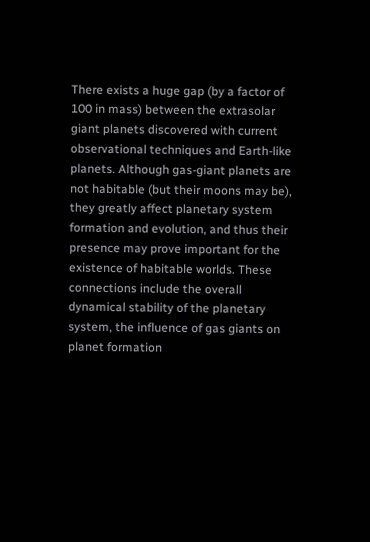There exists a huge gap (by a factor of 100 in mass) between the extrasolar giant planets discovered with current observational techniques and Earth-like planets. Although gas-giant planets are not habitable (but their moons may be), they greatly affect planetary system formation and evolution, and thus their presence may prove important for the existence of habitable worlds. These connections include the overall dynamical stability of the planetary system, the influence of gas giants on planet formation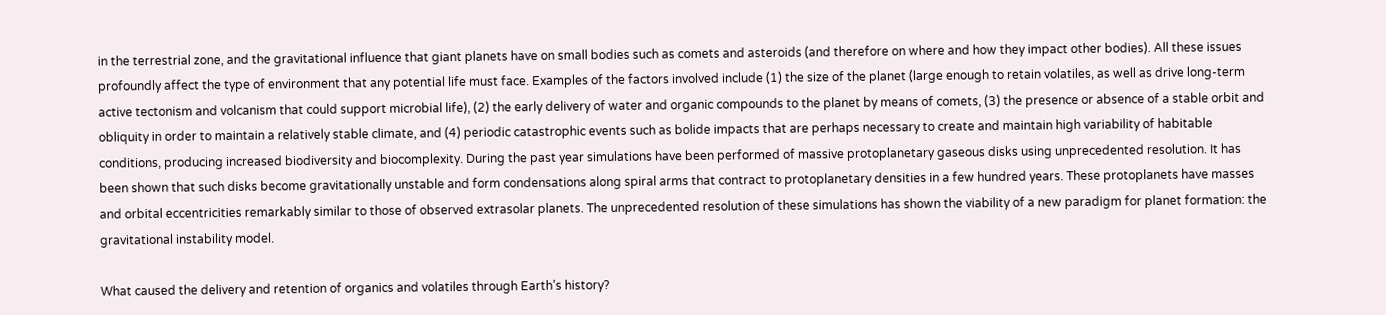in the terrestrial zone, and the gravitational influence that giant planets have on small bodies such as comets and asteroids (and therefore on where and how they impact other bodies). All these issues profoundly affect the type of environment that any potential life must face. Examples of the factors involved include (1) the size of the planet (large enough to retain volatiles, as well as drive long-term active tectonism and volcanism that could support microbial life), (2) the early delivery of water and organic compounds to the planet by means of comets, (3) the presence or absence of a stable orbit and obliquity in order to maintain a relatively stable climate, and (4) periodic catastrophic events such as bolide impacts that are perhaps necessary to create and maintain high variability of habitable conditions, producing increased biodiversity and biocomplexity. During the past year simulations have been performed of massive protoplanetary gaseous disks using unprecedented resolution. It has been shown that such disks become gravitationally unstable and form condensations along spiral arms that contract to protoplanetary densities in a few hundred years. These protoplanets have masses and orbital eccentricities remarkably similar to those of observed extrasolar planets. The unprecedented resolution of these simulations has shown the viability of a new paradigm for planet formation: the gravitational instability model.

What caused the delivery and retention of organics and volatiles through Earth’s history?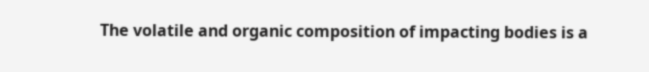The volatile and organic composition of impacting bodies is a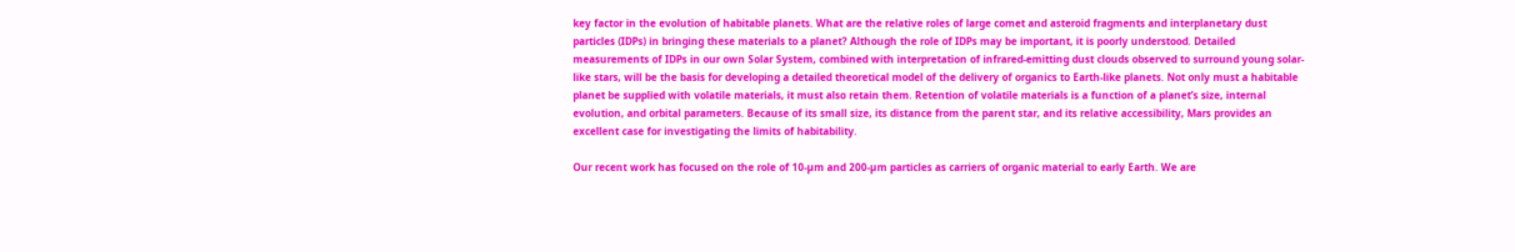key factor in the evolution of habitable planets. What are the relative roles of large comet and asteroid fragments and interplanetary dust particles (IDPs) in bringing these materials to a planet? Although the role of IDPs may be important, it is poorly understood. Detailed measurements of IDPs in our own Solar System, combined with interpretation of infrared-emitting dust clouds observed to surround young solar-like stars, will be the basis for developing a detailed theoretical model of the delivery of organics to Earth-like planets. Not only must a habitable planet be supplied with volatile materials, it must also retain them. Retention of volatile materials is a function of a planet’s size, internal evolution, and orbital parameters. Because of its small size, its distance from the parent star, and its relative accessibility, Mars provides an excellent case for investigating the limits of habitability.

Our recent work has focused on the role of 10-µm and 200-µm particles as carriers of organic material to early Earth. We are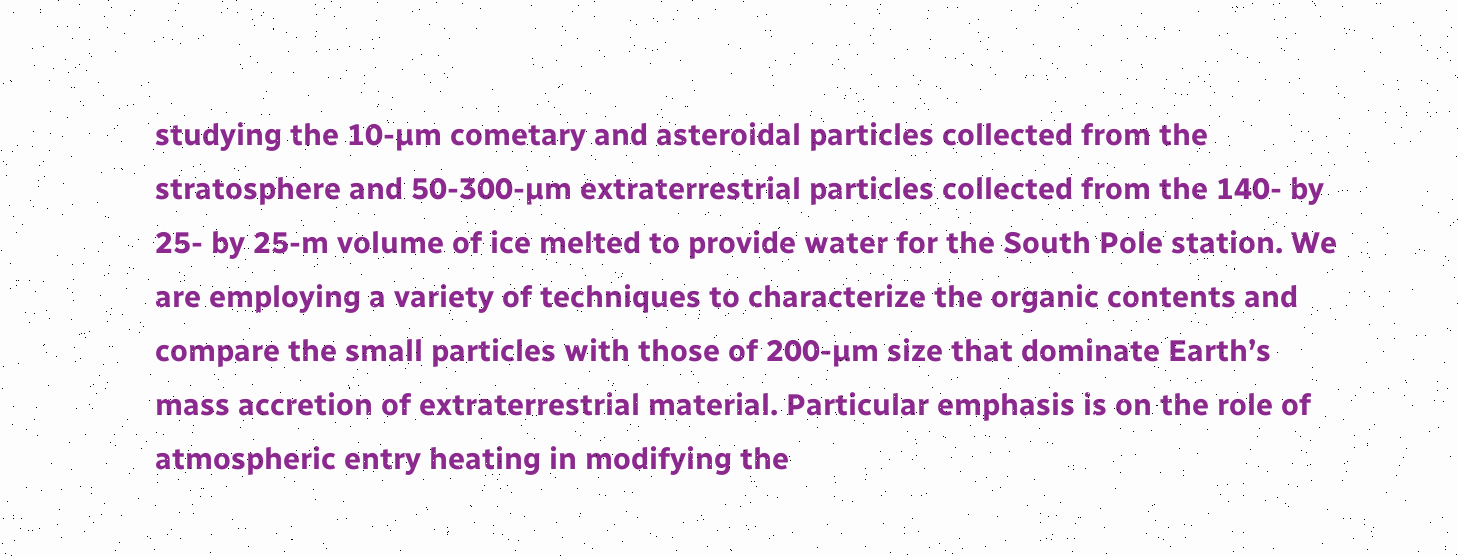studying the 10-µm cometary and asteroidal particles collected from the stratosphere and 50-300-µm extraterrestrial particles collected from the 140- by 25- by 25-m volume of ice melted to provide water for the South Pole station. We are employing a variety of techniques to characterize the organic contents and compare the small particles with those of 200-µm size that dominate Earth’s mass accretion of extraterrestrial material. Particular emphasis is on the role of atmospheric entry heating in modifying the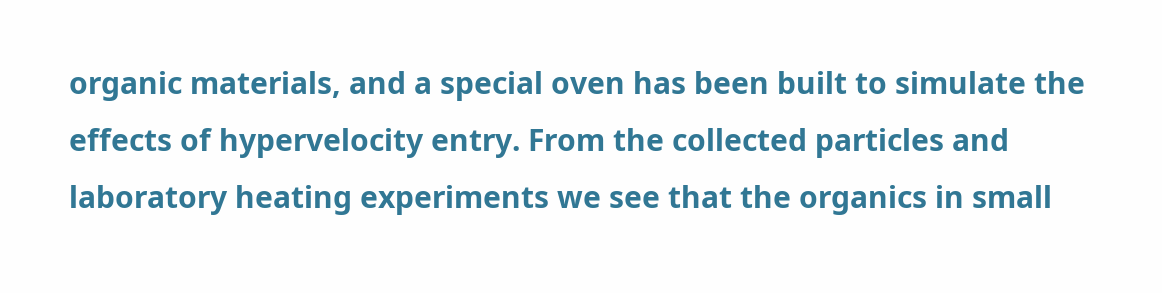organic materials, and a special oven has been built to simulate the effects of hypervelocity entry. From the collected particles and laboratory heating experiments we see that the organics in small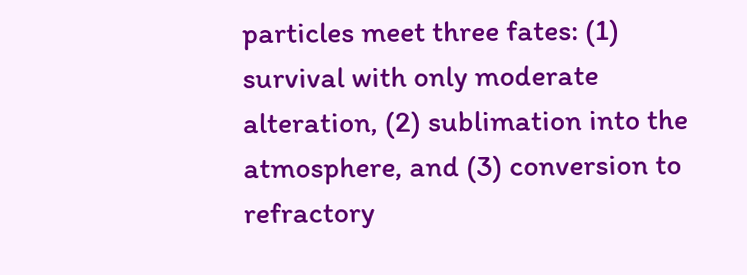particles meet three fates: (1) survival with only moderate alteration, (2) sublimation into the atmosphere, and (3) conversion to refractory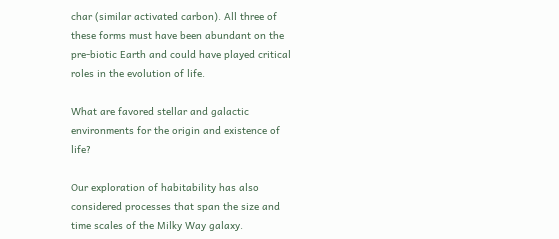char (similar activated carbon). All three of these forms must have been abundant on the pre-biotic Earth and could have played critical roles in the evolution of life.

What are favored stellar and galactic environments for the origin and existence of life?

Our exploration of habitability has also considered processes that span the size and time scales of the Milky Way galaxy.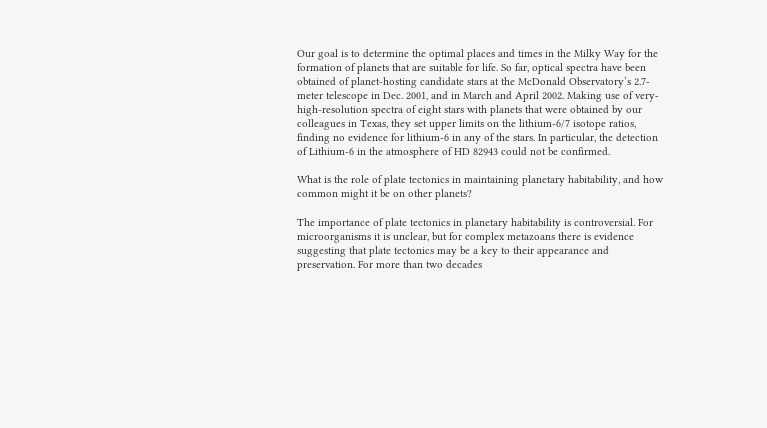Our goal is to determine the optimal places and times in the Milky Way for the formation of planets that are suitable for life. So far, optical spectra have been obtained of planet-hosting candidate stars at the McDonald Observatory’s 2.7-meter telescope in Dec. 2001, and in March and April 2002. Making use of very-high-resolution spectra of eight stars with planets that were obtained by our colleagues in Texas, they set upper limits on the lithium-6/7 isotope ratios, finding no evidence for lithium-6 in any of the stars. In particular, the detection of Lithium-6 in the atmosphere of HD 82943 could not be confirmed.

What is the role of plate tectonics in maintaining planetary habitability, and how common might it be on other planets?

The importance of plate tectonics in planetary habitability is controversial. For microorganisms it is unclear, but for complex metazoans there is evidence suggesting that plate tectonics may be a key to their appearance and preservation. For more than two decades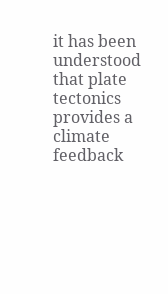it has been understood that plate tectonics provides a climate feedback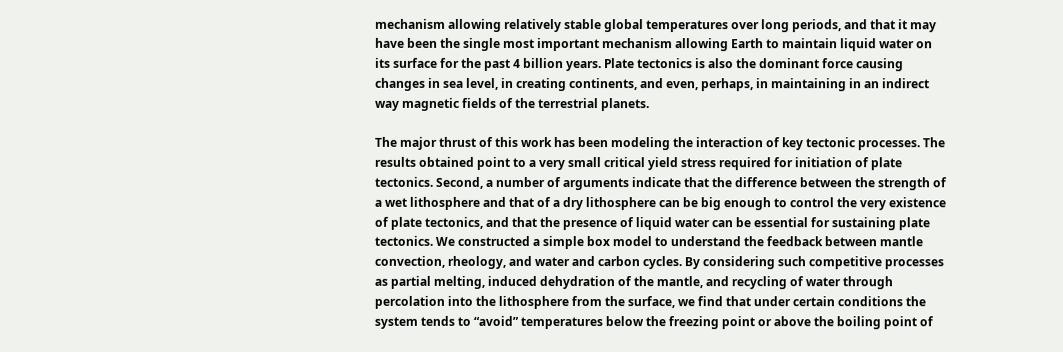mechanism allowing relatively stable global temperatures over long periods, and that it may have been the single most important mechanism allowing Earth to maintain liquid water on its surface for the past 4 billion years. Plate tectonics is also the dominant force causing changes in sea level, in creating continents, and even, perhaps, in maintaining in an indirect way magnetic fields of the terrestrial planets.

The major thrust of this work has been modeling the interaction of key tectonic processes. The results obtained point to a very small critical yield stress required for initiation of plate tectonics. Second, a number of arguments indicate that the difference between the strength of a wet lithosphere and that of a dry lithosphere can be big enough to control the very existence of plate tectonics, and that the presence of liquid water can be essential for sustaining plate tectonics. We constructed a simple box model to understand the feedback between mantle convection, rheology, and water and carbon cycles. By considering such competitive processes as partial melting, induced dehydration of the mantle, and recycling of water through percolation into the lithosphere from the surface, we find that under certain conditions the system tends to “avoid” temperatures below the freezing point or above the boiling point of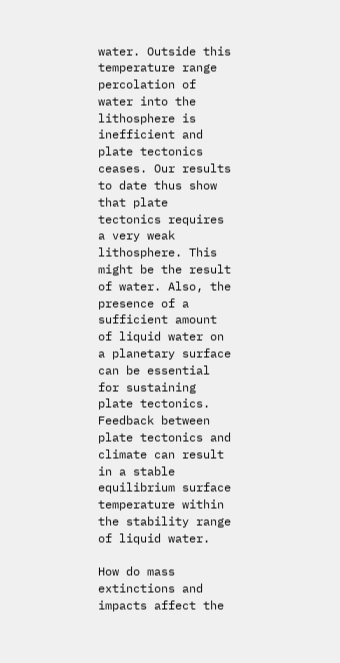water. Outside this temperature range percolation of water into the lithosphere is inefficient and plate tectonics ceases. Our results to date thus show that plate tectonics requires a very weak lithosphere. This might be the result of water. Also, the presence of a sufficient amount of liquid water on a planetary surface can be essential for sustaining plate tectonics. Feedback between plate tectonics and climate can result in a stable equilibrium surface temperature within the stability range of liquid water.

How do mass extinctions and impacts affect the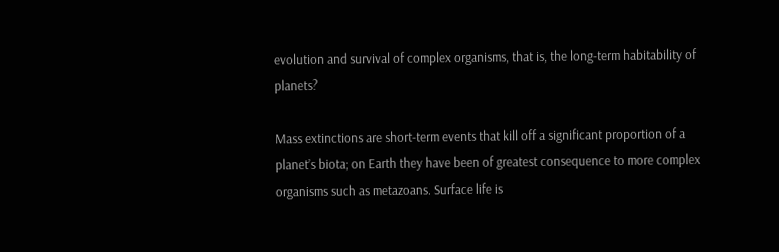evolution and survival of complex organisms, that is, the long-term habitability of planets?

Mass extinctions are short-term events that kill off a significant proportion of a planet’s biota; on Earth they have been of greatest consequence to more complex organisms such as metazoans. Surface life is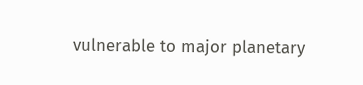vulnerable to major planetary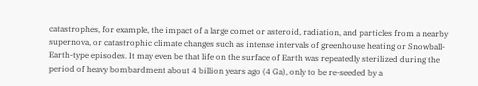catastrophes, for example, the impact of a large comet or asteroid, radiation, and particles from a nearby supernova, or catastrophic climate changes such as intense intervals of greenhouse heating or Snowball-Earth-type episodes. It may even be that life on the surface of Earth was repeatedly sterilized during the period of heavy bombardment about 4 billion years ago (4 Ga), only to be re-seeded by a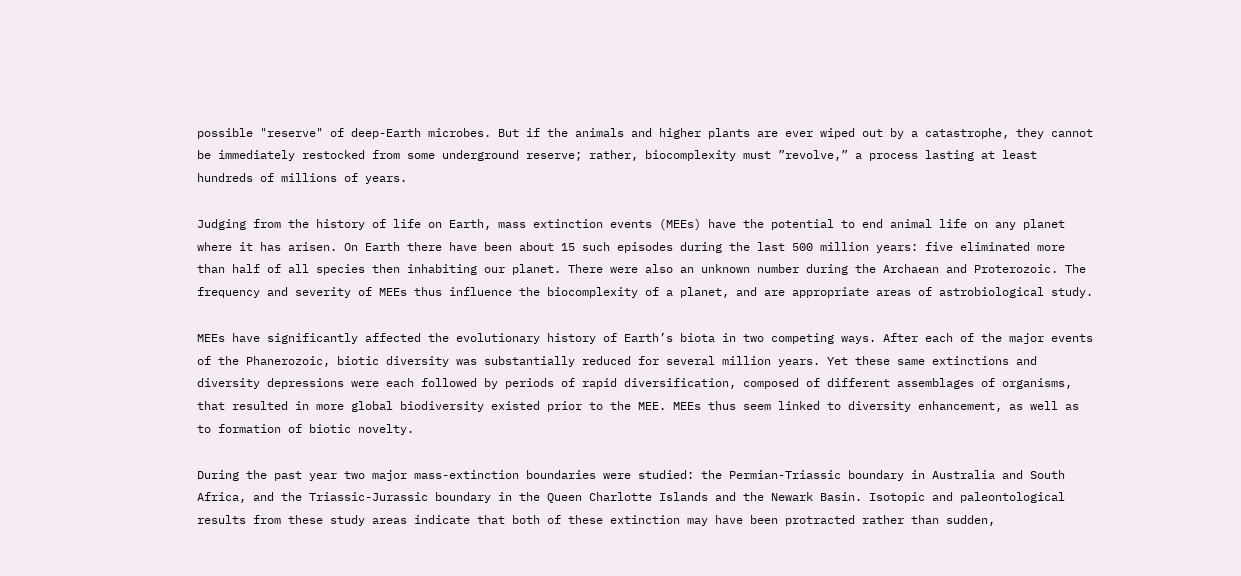possible "reserve" of deep-Earth microbes. But if the animals and higher plants are ever wiped out by a catastrophe, they cannot be immediately restocked from some underground reserve; rather, biocomplexity must ”revolve,” a process lasting at least hundreds of millions of years.

Judging from the history of life on Earth, mass extinction events (MEEs) have the potential to end animal life on any planet where it has arisen. On Earth there have been about 15 such episodes during the last 500 million years: five eliminated more than half of all species then inhabiting our planet. There were also an unknown number during the Archaean and Proterozoic. The frequency and severity of MEEs thus influence the biocomplexity of a planet, and are appropriate areas of astrobiological study.

MEEs have significantly affected the evolutionary history of Earth’s biota in two competing ways. After each of the major events of the Phanerozoic, biotic diversity was substantially reduced for several million years. Yet these same extinctions and diversity depressions were each followed by periods of rapid diversification, composed of different assemblages of organisms, that resulted in more global biodiversity existed prior to the MEE. MEEs thus seem linked to diversity enhancement, as well as to formation of biotic novelty.

During the past year two major mass-extinction boundaries were studied: the Permian-Triassic boundary in Australia and South Africa, and the Triassic-Jurassic boundary in the Queen Charlotte Islands and the Newark Basin. Isotopic and paleontological results from these study areas indicate that both of these extinction may have been protracted rather than sudden,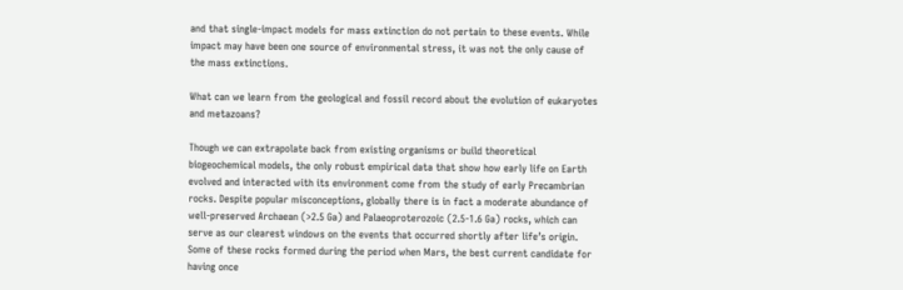and that single-impact models for mass extinction do not pertain to these events. While impact may have been one source of environmental stress, it was not the only cause of the mass extinctions.

What can we learn from the geological and fossil record about the evolution of eukaryotes and metazoans?

Though we can extrapolate back from existing organisms or build theoretical biogeochemical models, the only robust empirical data that show how early life on Earth evolved and interacted with its environment come from the study of early Precambrian rocks. Despite popular misconceptions, globally there is in fact a moderate abundance of well-preserved Archaean (>2.5 Ga) and Palaeoproterozoic (2.5-1.6 Ga) rocks, which can serve as our clearest windows on the events that occurred shortly after life’s origin. Some of these rocks formed during the period when Mars, the best current candidate for having once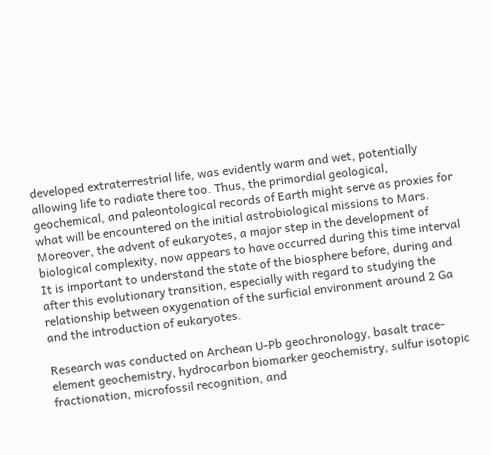developed extraterrestrial life, was evidently warm and wet, potentially allowing life to radiate there too. Thus, the primordial geological, geochemical, and paleontological records of Earth might serve as proxies for what will be encountered on the initial astrobiological missions to Mars. Moreover, the advent of eukaryotes, a major step in the development of biological complexity, now appears to have occurred during this time interval It is important to understand the state of the biosphere before, during and after this evolutionary transition, especially with regard to studying the relationship between oxygenation of the surficial environment around 2 Ga and the introduction of eukaryotes.

Research was conducted on Archean U-Pb geochronology, basalt trace-element geochemistry, hydrocarbon biomarker geochemistry, sulfur isotopic fractionation, microfossil recognition, and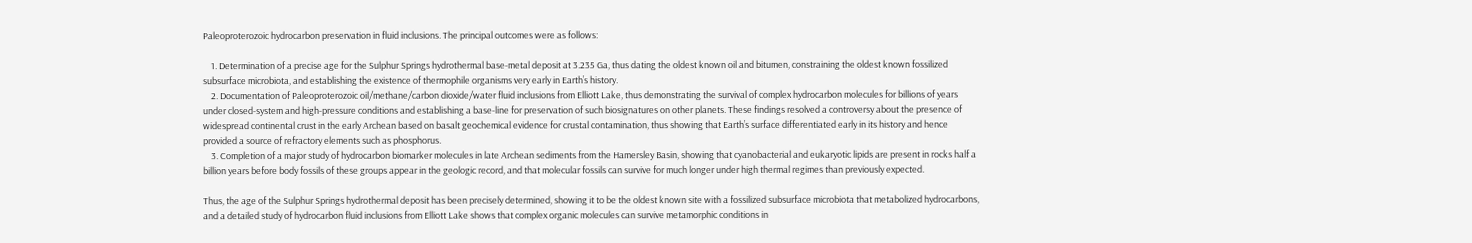Paleoproterozoic hydrocarbon preservation in fluid inclusions. The principal outcomes were as follows:

    1. Determination of a precise age for the Sulphur Springs hydrothermal base-metal deposit at 3.235 Ga, thus dating the oldest known oil and bitumen, constraining the oldest known fossilized subsurface microbiota, and establishing the existence of thermophile organisms very early in Earth’s history.
    2. Documentation of Paleoproterozoic oil/methane/carbon dioxide/water fluid inclusions from Elliott Lake, thus demonstrating the survival of complex hydrocarbon molecules for billions of years under closed-system and high-pressure conditions and establishing a base-line for preservation of such biosignatures on other planets. These findings resolved a controversy about the presence of widespread continental crust in the early Archean based on basalt geochemical evidence for crustal contamination, thus showing that Earth’s surface differentiated early in its history and hence provided a source of refractory elements such as phosphorus.
    3. Completion of a major study of hydrocarbon biomarker molecules in late Archean sediments from the Hamersley Basin, showing that cyanobacterial and eukaryotic lipids are present in rocks half a billion years before body fossils of these groups appear in the geologic record, and that molecular fossils can survive for much longer under high thermal regimes than previously expected.

Thus, the age of the Sulphur Springs hydrothermal deposit has been precisely determined, showing it to be the oldest known site with a fossilized subsurface microbiota that metabolized hydrocarbons, and a detailed study of hydrocarbon fluid inclusions from Elliott Lake shows that complex organic molecules can survive metamorphic conditions in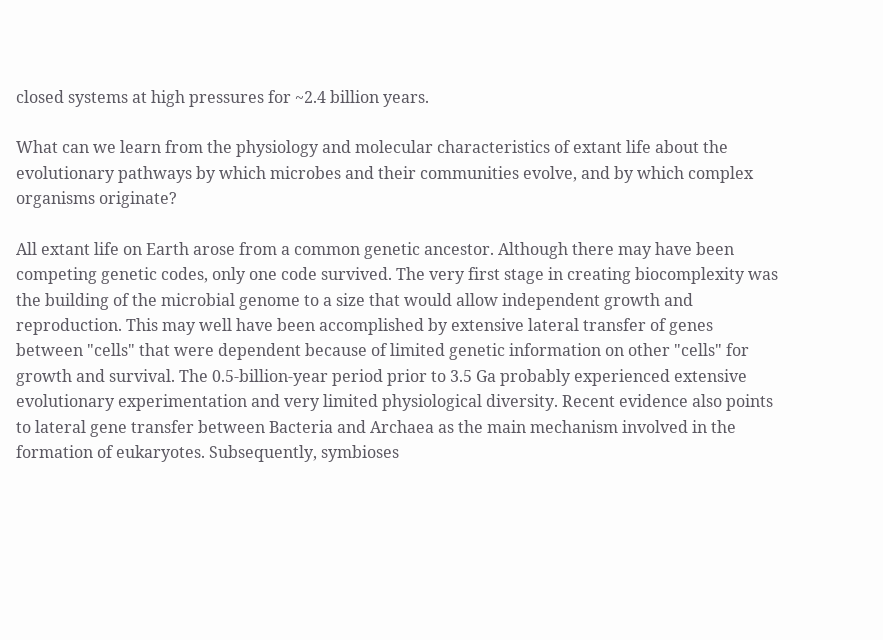closed systems at high pressures for ~2.4 billion years.

What can we learn from the physiology and molecular characteristics of extant life about the evolutionary pathways by which microbes and their communities evolve, and by which complex organisms originate?

All extant life on Earth arose from a common genetic ancestor. Although there may have been competing genetic codes, only one code survived. The very first stage in creating biocomplexity was the building of the microbial genome to a size that would allow independent growth and reproduction. This may well have been accomplished by extensive lateral transfer of genes between "cells" that were dependent because of limited genetic information on other "cells" for growth and survival. The 0.5-billion-year period prior to 3.5 Ga probably experienced extensive evolutionary experimentation and very limited physiological diversity. Recent evidence also points to lateral gene transfer between Bacteria and Archaea as the main mechanism involved in the formation of eukaryotes. Subsequently, symbioses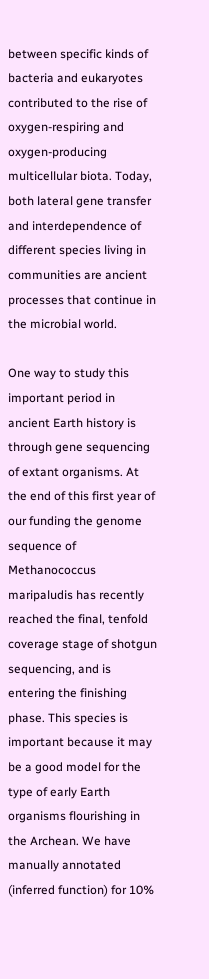between specific kinds of bacteria and eukaryotes contributed to the rise of oxygen-respiring and oxygen-producing multicellular biota. Today, both lateral gene transfer and interdependence of different species living in communities are ancient processes that continue in the microbial world.

One way to study this important period in ancient Earth history is through gene sequencing of extant organisms. At the end of this first year of our funding the genome sequence of Methanococcus maripaludis has recently reached the final, tenfold coverage stage of shotgun sequencing, and is entering the finishing phase. This species is important because it may be a good model for the type of early Earth organisms flourishing in the Archean. We have manually annotated (inferred function) for 10%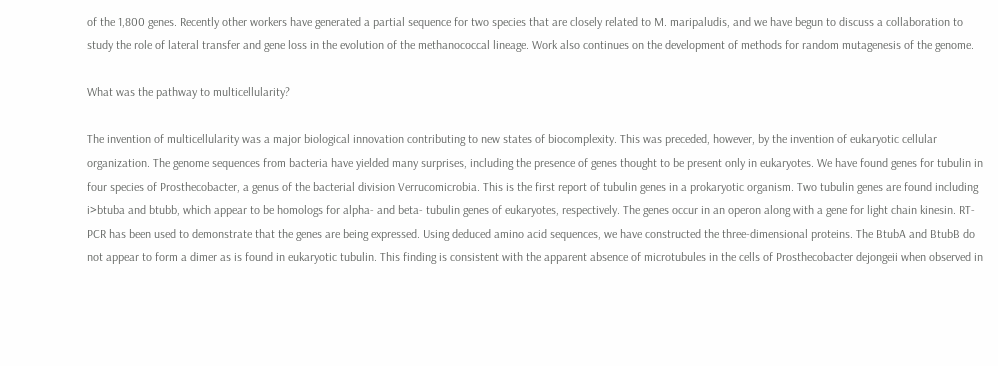of the 1,800 genes. Recently other workers have generated a partial sequence for two species that are closely related to M. maripaludis, and we have begun to discuss a collaboration to study the role of lateral transfer and gene loss in the evolution of the methanococcal lineage. Work also continues on the development of methods for random mutagenesis of the genome.

What was the pathway to multicellularity?

The invention of multicellularity was a major biological innovation contributing to new states of biocomplexity. This was preceded, however, by the invention of eukaryotic cellular organization. The genome sequences from bacteria have yielded many surprises, including the presence of genes thought to be present only in eukaryotes. We have found genes for tubulin in four species of Prosthecobacter, a genus of the bacterial division Verrucomicrobia. This is the first report of tubulin genes in a prokaryotic organism. Two tubulin genes are found including i>btuba and btubb, which appear to be homologs for alpha- and beta- tubulin genes of eukaryotes, respectively. The genes occur in an operon along with a gene for light chain kinesin. RT-PCR has been used to demonstrate that the genes are being expressed. Using deduced amino acid sequences, we have constructed the three-dimensional proteins. The BtubA and BtubB do not appear to form a dimer as is found in eukaryotic tubulin. This finding is consistent with the apparent absence of microtubules in the cells of Prosthecobacter dejongeii when observed in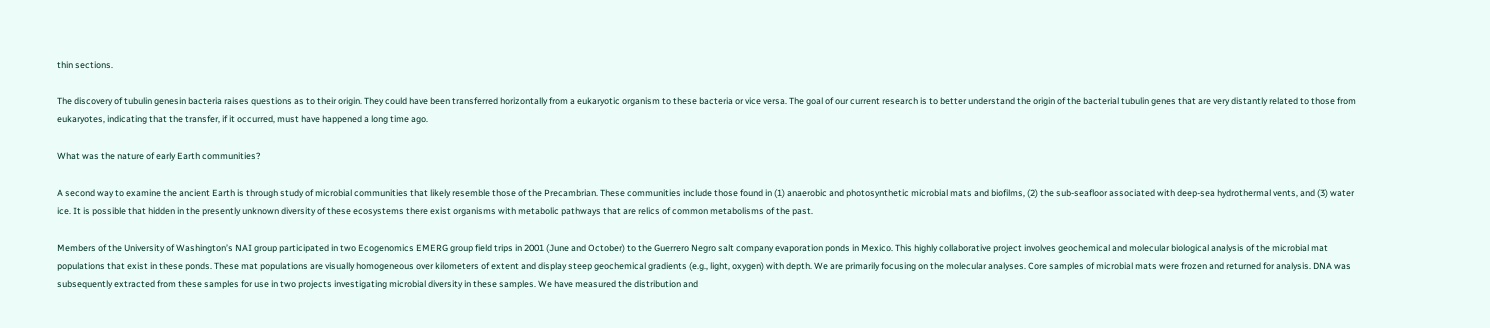thin sections.

The discovery of tubulin genesin bacteria raises questions as to their origin. They could have been transferred horizontally from a eukaryotic organism to these bacteria or vice versa. The goal of our current research is to better understand the origin of the bacterial tubulin genes that are very distantly related to those from eukaryotes, indicating that the transfer, if it occurred, must have happened a long time ago.

What was the nature of early Earth communities?

A second way to examine the ancient Earth is through study of microbial communities that likely resemble those of the Precambrian. These communities include those found in (1) anaerobic and photosynthetic microbial mats and biofilms, (2) the sub-seafloor associated with deep-sea hydrothermal vents, and (3) water ice. It is possible that hidden in the presently unknown diversity of these ecosystems there exist organisms with metabolic pathways that are relics of common metabolisms of the past.

Members of the University of Washington’s NAI group participated in two Ecogenomics EMERG group field trips in 2001 (June and October) to the Guerrero Negro salt company evaporation ponds in Mexico. This highly collaborative project involves geochemical and molecular biological analysis of the microbial mat populations that exist in these ponds. These mat populations are visually homogeneous over kilometers of extent and display steep geochemical gradients (e.g., light, oxygen) with depth. We are primarily focusing on the molecular analyses. Core samples of microbial mats were frozen and returned for analysis. DNA was subsequently extracted from these samples for use in two projects investigating microbial diversity in these samples. We have measured the distribution and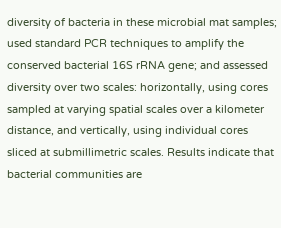diversity of bacteria in these microbial mat samples; used standard PCR techniques to amplify the conserved bacterial 16S rRNA gene; and assessed diversity over two scales: horizontally, using cores sampled at varying spatial scales over a kilometer distance, and vertically, using individual cores sliced at submillimetric scales. Results indicate that bacterial communities are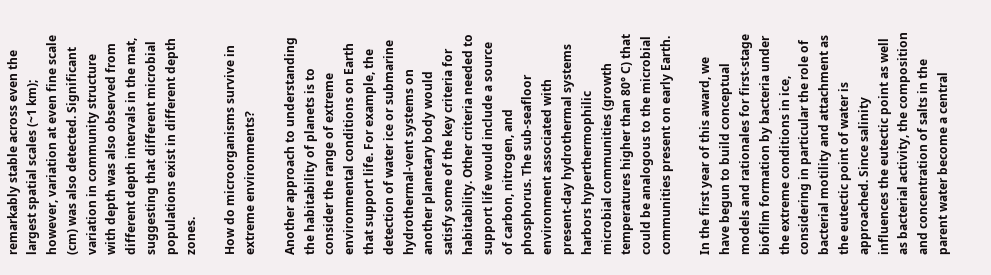remarkably stable across even the largest spatial scales (~1 km); however, variation at even fine scale (cm) was also detected. Significant variation in community structure with depth was also observed from different depth intervals in the mat, suggesting that different microbial populations exist in different depth zones.

How do microorganisms survive in extreme environments?

Another approach to understanding the habitability of planets is to consider the range of extreme environmental conditions on Earth that support life. For example, the detection of water ice or submarine hydrothermal-vent systems on another planetary body would satisfy some of the key criteria for habitability. Other criteria needed to support life would include a source of carbon, nitrogen, and phosphorus. The sub-seafloor environment associated with present-day hydrothermal systems harbors hyperthermophilic microbial communities (growth temperatures higher than 80° C) that could be analogous to the microbial communities present on early Earth.

In the first year of this award, we have begun to build conceptual models and rationales for first-stage biofilm formation by bacteria under the extreme conditions in ice, considering in particular the role of bacterial motility and attachment as the eutectic point of water is approached. Since salinity influences the eutectic point as well as bacterial activity, the composition and concentration of salts in the parent water become a central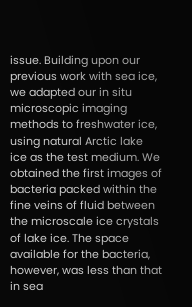issue. Building upon our previous work with sea ice, we adapted our in situ microscopic imaging methods to freshwater ice, using natural Arctic lake ice as the test medium. We obtained the first images of bacteria packed within the fine veins of fluid between the microscale ice crystals of lake ice. The space available for the bacteria, however, was less than that in sea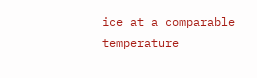ice at a comparable temperature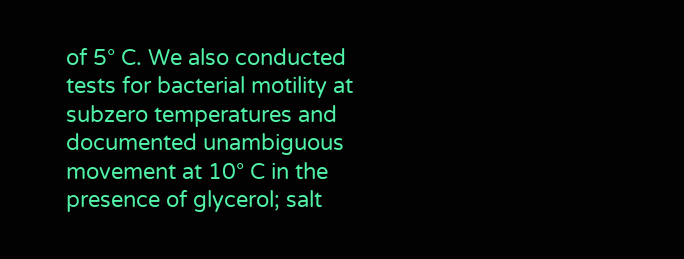of 5° C. We also conducted tests for bacterial motility at subzero temperatures and documented unambiguous movement at 10° C in the presence of glycerol; salt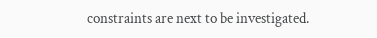constraints are next to be investigated.